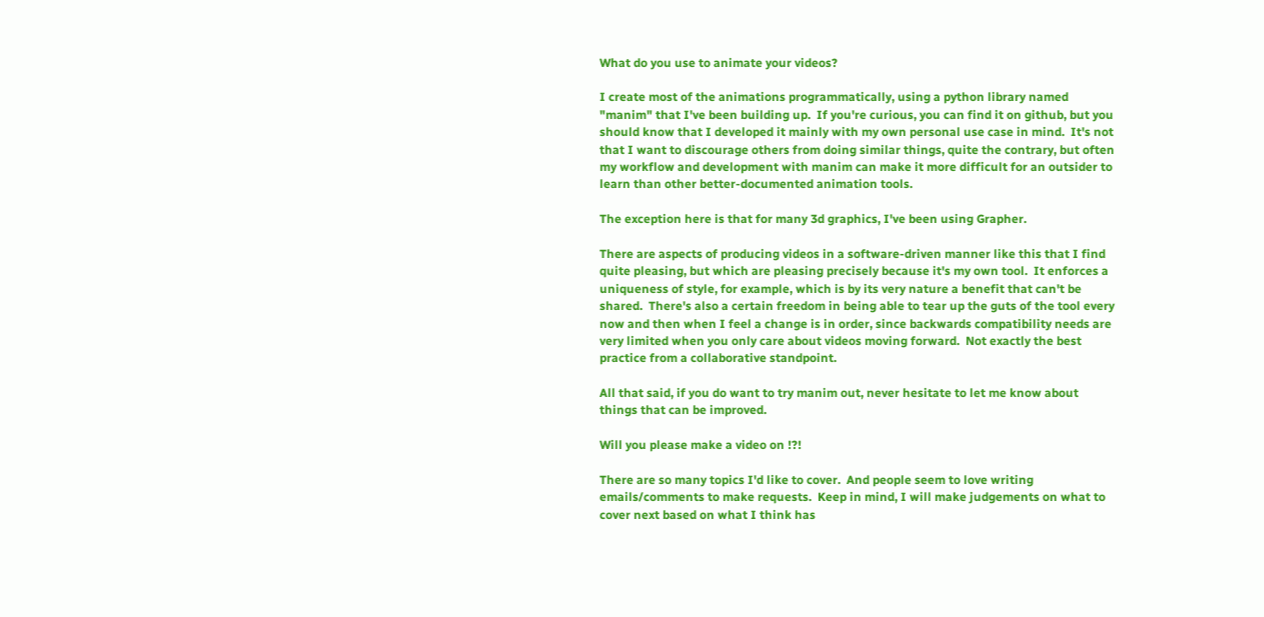What do you use to animate your videos?

I create most of the animations programmatically, using a python library named "manim" that I've been building up.  If you're curious, you can find it on github, but you should know that I developed it mainly with my own personal use case in mind.  It's not that I want to discourage others from doing similar things, quite the contrary, but often my workflow and development with manim can make it more difficult for an outsider to learn than other better-documented animation tools.

The exception here is that for many 3d graphics, I've been using Grapher.

There are aspects of producing videos in a software-driven manner like this that I find quite pleasing, but which are pleasing precisely because it's my own tool.  It enforces a uniqueness of style, for example, which is by its very nature a benefit that can't be shared.  There's also a certain freedom in being able to tear up the guts of the tool every now and then when I feel a change is in order, since backwards compatibility needs are very limited when you only care about videos moving forward.  Not exactly the best practice from a collaborative standpoint.

All that said, if you do want to try manim out, never hesitate to let me know about things that can be improved.

Will you please make a video on !?!

There are so many topics I'd like to cover.  And people seem to love writing emails/comments to make requests.  Keep in mind, I will make judgements on what to cover next based on what I think has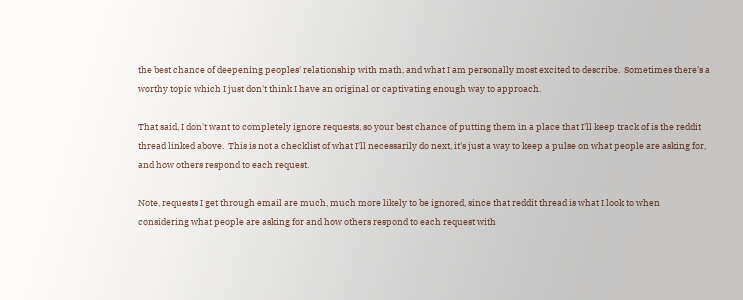the best chance of deepening peoples' relationship with math, and what I am personally most excited to describe.  Sometimes there's a worthy topic which I just don't think I have an original or captivating enough way to approach.

That said, I don't want to completely ignore requests, so your best chance of putting them in a place that I'll keep track of is the reddit thread linked above.  This is not a checklist of what I'll necessarily do next, it's just a way to keep a pulse on what people are asking for, and how others respond to each request.

Note, requests I get through email are much, much more likely to be ignored, since that reddit thread is what I look to when considering what people are asking for and how others respond to each request with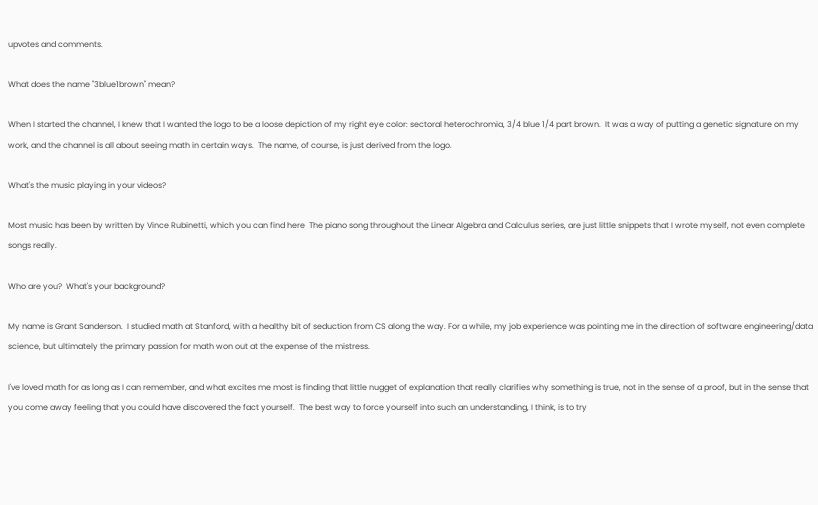upvotes and comments.

What does the name "3blue1brown" mean?

When I started the channel, I knew that I wanted the logo to be a loose depiction of my right eye color: sectoral heterochromia, 3/4 blue 1/4 part brown.  It was a way of putting a genetic signature on my work, and the channel is all about seeing math in certain ways.  The name, of course, is just derived from the logo.

What's the music playing in your videos?

Most music has been by written by Vince Rubinetti, which you can find here  The piano song throughout the Linear Algebra and Calculus series, are just little snippets that I wrote myself, not even complete songs really.

Who are you?  What's your background?

My name is Grant Sanderson.  I studied math at Stanford, with a healthy bit of seduction from CS along the way. For a while, my job experience was pointing me in the direction of software engineering/data science, but ultimately the primary passion for math won out at the expense of the mistress.

I've loved math for as long as I can remember, and what excites me most is finding that little nugget of explanation that really clarifies why something is true, not in the sense of a proof, but in the sense that you come away feeling that you could have discovered the fact yourself.  The best way to force yourself into such an understanding, I think, is to try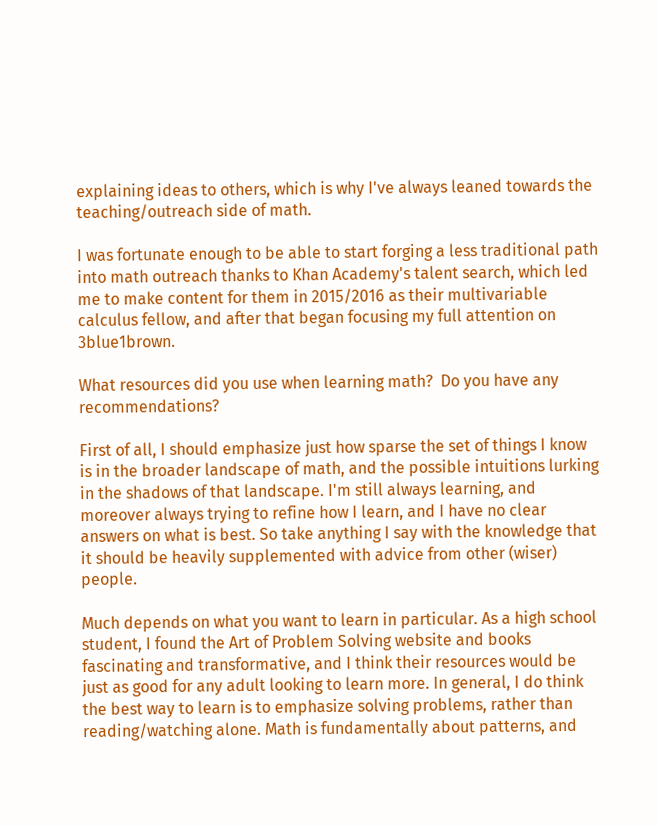explaining ideas to others, which is why I've always leaned towards the teaching/outreach side of math.

I was fortunate enough to be able to start forging a less traditional path into math outreach thanks to Khan Academy's talent search, which led me to make content for them in 2015/2016 as their multivariable calculus fellow, and after that began focusing my full attention on 3blue1brown.

What resources did you use when learning math?  Do you have any recommendations?

First of all, I should emphasize just how sparse the set of things I know is in the broader landscape of math, and the possible intuitions lurking in the shadows of that landscape. I'm still always learning, and moreover always trying to refine how I learn, and I have no clear answers on what is best. So take anything I say with the knowledge that it should be heavily supplemented with advice from other (wiser) people.

Much depends on what you want to learn in particular. As a high school student, I found the Art of Problem Solving website and books fascinating and transformative, and I think their resources would be just as good for any adult looking to learn more. In general, I do think the best way to learn is to emphasize solving problems, rather than reading/watching alone. Math is fundamentally about patterns, and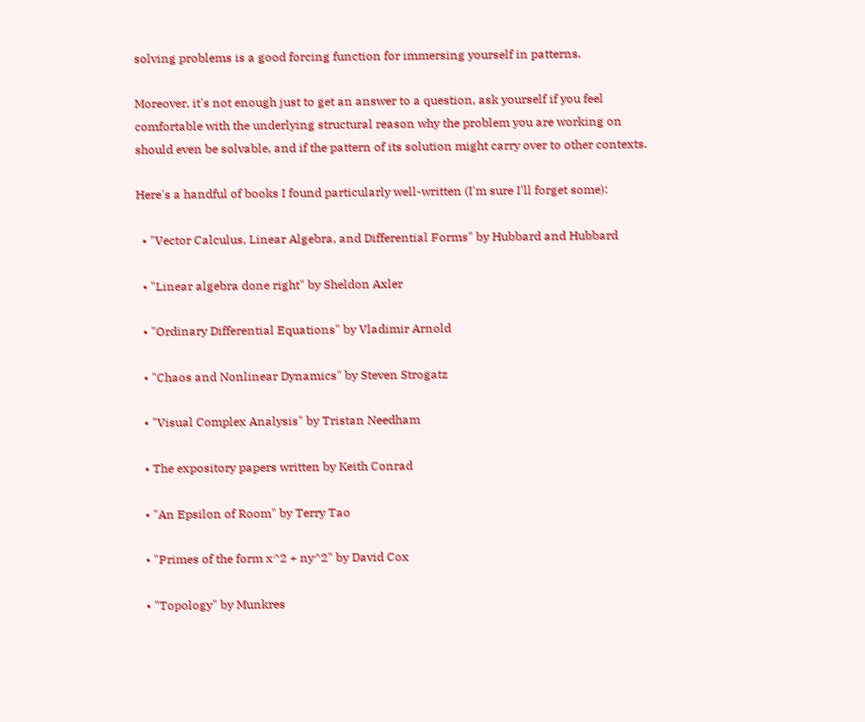solving problems is a good forcing function for immersing yourself in patterns.

Moreover, it's not enough just to get an answer to a question, ask yourself if you feel comfortable with the underlying structural reason why the problem you are working on should even be solvable, and if the pattern of its solution might carry over to other contexts.

Here's a handful of books I found particularly well-written (I'm sure I'll forget some):

  • "Vector Calculus, Linear Algebra, and Differential Forms" by Hubbard and Hubbard

  • "Linear algebra done right" by Sheldon Axler

  • "Ordinary Differential Equations" by Vladimir Arnold

  • "Chaos and Nonlinear Dynamics" by Steven Strogatz

  • "Visual Complex Analysis" by Tristan Needham

  • The expository papers written by Keith Conrad

  • "An Epsilon of Room" by Terry Tao

  • "Primes of the form x^2 + ny^2" by David Cox

  • "Topology" by Munkres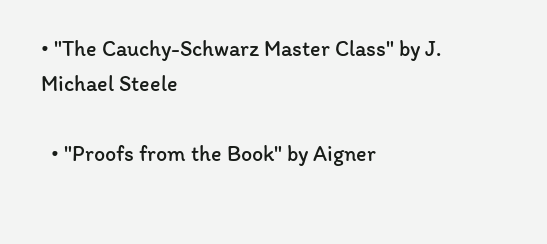• "The Cauchy-Schwarz Master Class" by J. Michael Steele

  • "Proofs from the Book" by Aigner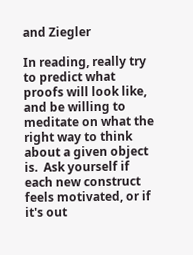and Ziegler

In reading, really try to predict what proofs will look like, and be willing to meditate on what the right way to think about a given object is.  Ask yourself if each new construct feels motivated, or if it's out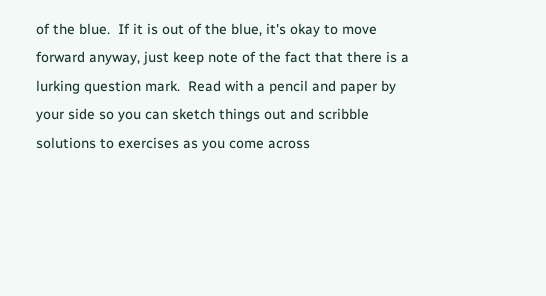of the blue.  If it is out of the blue, it's okay to move forward anyway, just keep note of the fact that there is a lurking question mark.  Read with a pencil and paper by your side so you can sketch things out and scribble solutions to exercises as you come across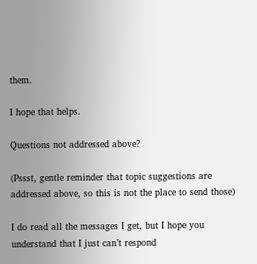them.

I hope that helps.

Questions not addressed above?

(Pssst, gentle reminder that topic suggestions are addressed above, so this is not the place to send those)

I do read all the messages I get, but I hope you understand that I just can’t respond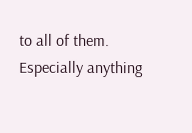to all of them. Especially anything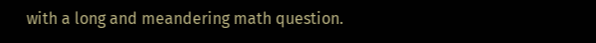with a long and meandering math question.